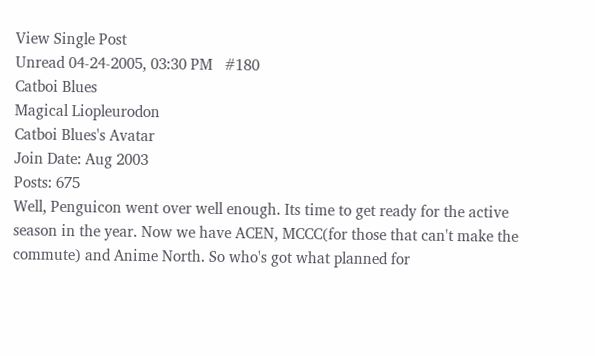View Single Post
Unread 04-24-2005, 03:30 PM   #180
Catboi Blues
Magical Liopleurodon
Catboi Blues's Avatar
Join Date: Aug 2003
Posts: 675
Well, Penguicon went over well enough. Its time to get ready for the active season in the year. Now we have ACEN, MCCC(for those that can't make the commute) and Anime North. So who's got what planned for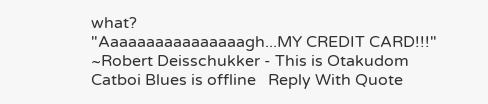what?
"Aaaaaaaaaaaaaaaagh...MY CREDIT CARD!!!"
~Robert Deisschukker - This is Otakudom
Catboi Blues is offline   Reply With Quote